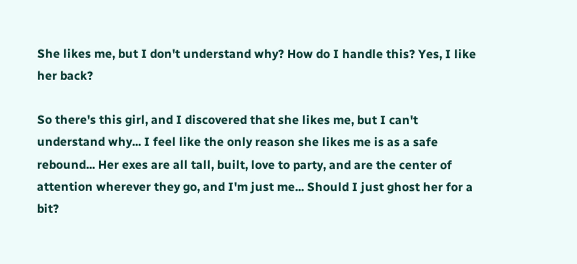She likes me, but I don't understand why? How do I handle this? Yes, I like her back?

So there's this girl, and I discovered that she likes me, but I can't understand why... I feel like the only reason she likes me is as a safe rebound... Her exes are all tall, built, love to party, and are the center of attention wherever they go, and I'm just me... Should I just ghost her for a bit?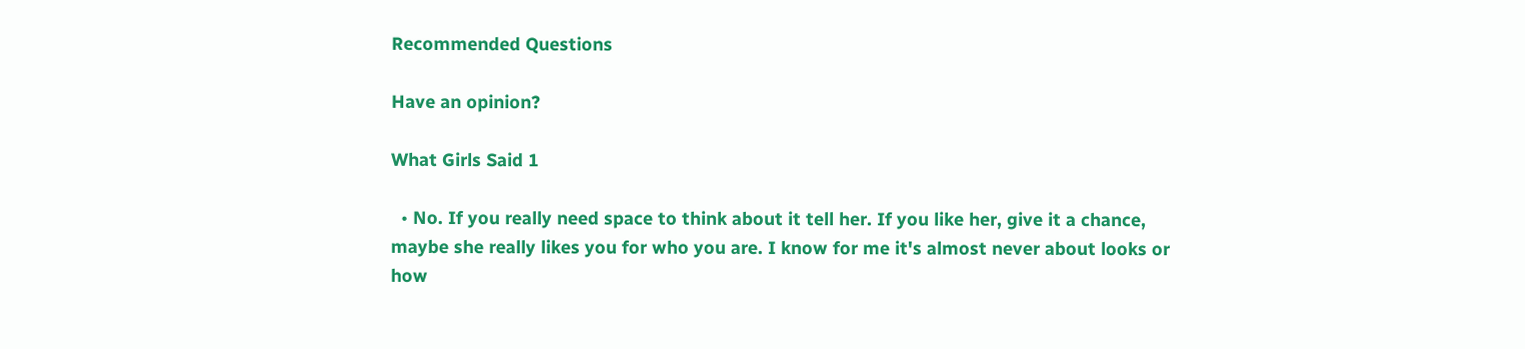Recommended Questions

Have an opinion?

What Girls Said 1

  • No. If you really need space to think about it tell her. If you like her, give it a chance, maybe she really likes you for who you are. I know for me it's almost never about looks or how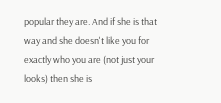popular they are. And if she is that way and she doesn't like you for exactly who you are (not just your looks) then she is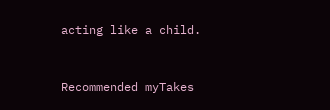acting like a child.


Recommended myTakes